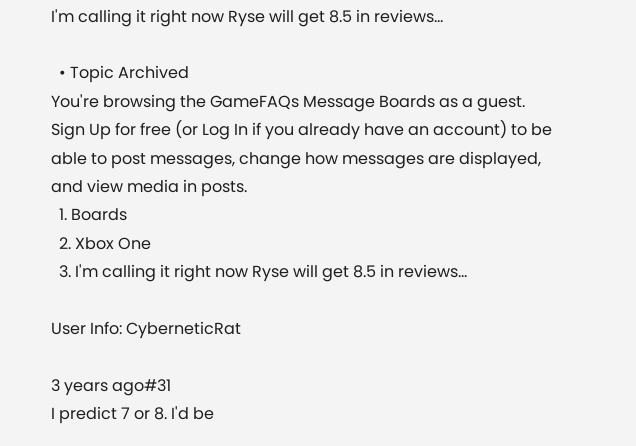I'm calling it right now Ryse will get 8.5 in reviews...

  • Topic Archived
You're browsing the GameFAQs Message Boards as a guest. Sign Up for free (or Log In if you already have an account) to be able to post messages, change how messages are displayed, and view media in posts.
  1. Boards
  2. Xbox One
  3. I'm calling it right now Ryse will get 8.5 in reviews...

User Info: CyberneticRat

3 years ago#31
I predict 7 or 8. I'd be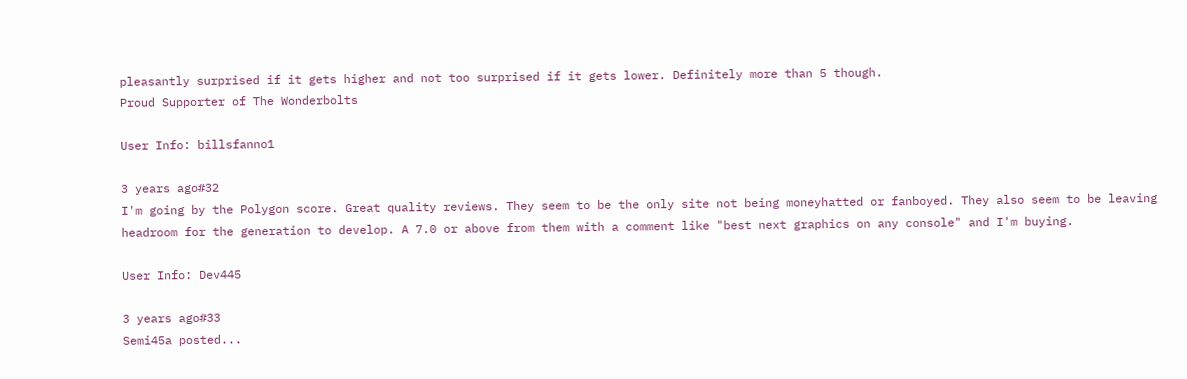pleasantly surprised if it gets higher and not too surprised if it gets lower. Definitely more than 5 though.
Proud Supporter of The Wonderbolts

User Info: billsfanno1

3 years ago#32
I'm going by the Polygon score. Great quality reviews. They seem to be the only site not being moneyhatted or fanboyed. They also seem to be leaving headroom for the generation to develop. A 7.0 or above from them with a comment like "best next graphics on any console" and I'm buying.

User Info: Dev445

3 years ago#33
Semi45a posted...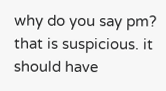why do you say pm? that is suspicious. it should have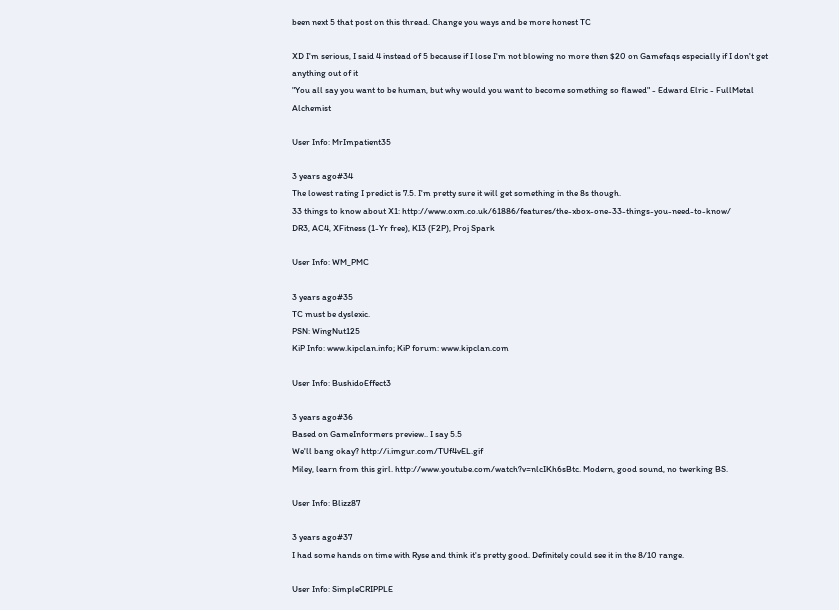been next 5 that post on this thread. Change you ways and be more honest TC

XD I'm serious, I said 4 instead of 5 because if I lose I'm not blowing no more then $20 on Gamefaqs especially if I don't get anything out of it
"You all say you want to be human, but why would you want to become something so flawed" - Edward Elric - FullMetal Alchemist

User Info: MrImpatient35

3 years ago#34
The lowest rating I predict is 7.5. I'm pretty sure it will get something in the 8s though.
33 things to know about X1: http://www.oxm.co.uk/61886/features/the-xbox-one-33-things-you-need-to-know/
DR3, AC4, XFitness (1-Yr free), KI3 (F2P), Proj Spark

User Info: WM_PMC

3 years ago#35
TC must be dyslexic.
PSN: WingNut125
KiP Info: www.kipclan.info; KiP forum: www.kipclan.com

User Info: BushidoEffect3

3 years ago#36
Based on GameInformers preview.. I say 5.5
We'll bang okay? http://i.imgur.com/TUf4vEL.gif
Miley, learn from this girl. http://www.youtube.com/watch?v=nlcIKh6sBtc. Modern, good sound, no twerking BS.

User Info: Blizz87

3 years ago#37
I had some hands on time with Ryse and think it's pretty good. Definitely could see it in the 8/10 range.

User Info: SimpleCRIPPLE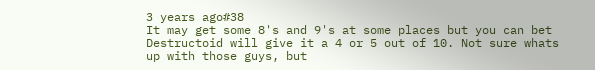3 years ago#38
It may get some 8's and 9's at some places but you can bet Destructoid will give it a 4 or 5 out of 10. Not sure whats up with those guys, but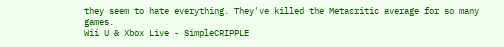they seem to hate everything. They've killed the Metacritic average for so many games.
Wii U & Xbox Live - SimpleCRIPPLE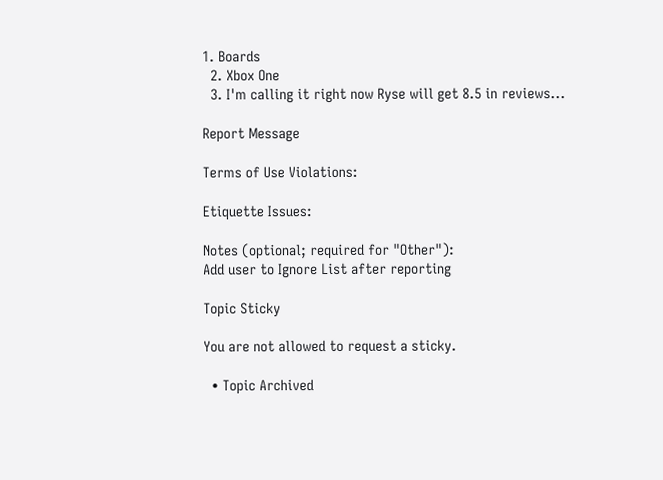1. Boards
  2. Xbox One
  3. I'm calling it right now Ryse will get 8.5 in reviews...

Report Message

Terms of Use Violations:

Etiquette Issues:

Notes (optional; required for "Other"):
Add user to Ignore List after reporting

Topic Sticky

You are not allowed to request a sticky.

  • Topic Archived